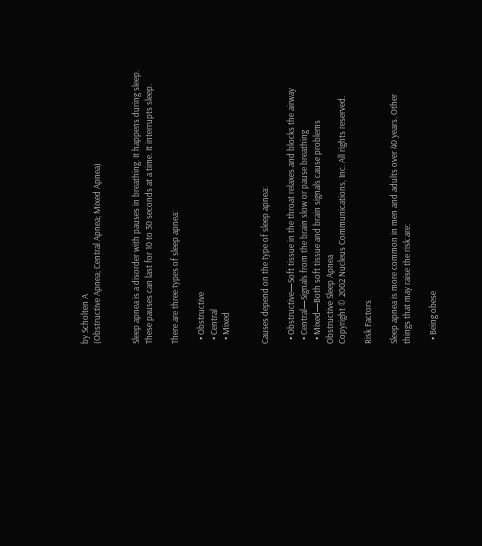by Scholten A
(Obstructive Apnea; Central Apnea; Mixed Apnea)


Sleep apnea is a disorder with pauses in breathing. It happens during sleep. These pauses can last for 10 to 30 seconds at a time. It interrupts sleep.

There are three types of sleep apnea:

  • Obstructive
  • Central
  • Mixed


Causes depend on the type of sleep apnea:

  • Obstructive—Soft tissue in the throat relaxes and blocks the airway
  • Central—Signals from the brain slow or pause breathing
  • Mixed—Both soft tissue and brain signals cause problems
Obstructive Sleep Apnea
Copyright © 2002 Nucleus Communications, Inc. All rights reserved.

Risk Factors

Sleep apnea is more common in men and adults over 40 years. Other things that may raise the risk are:

  • Being obese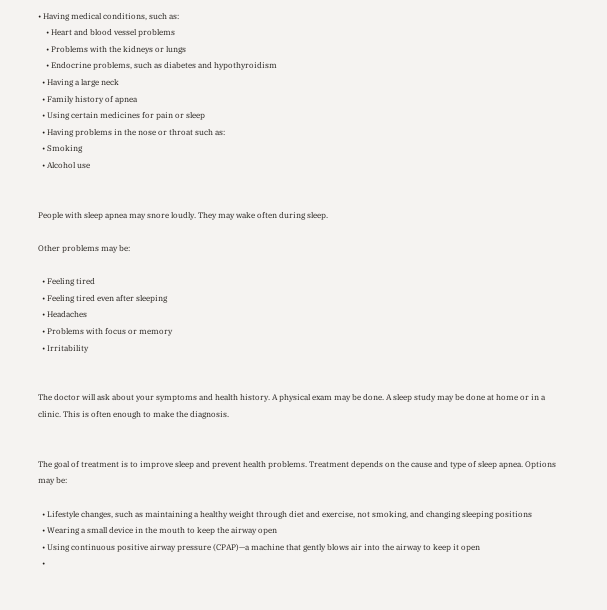• Having medical conditions, such as:
    • Heart and blood vessel problems
    • Problems with the kidneys or lungs
    • Endocrine problems, such as diabetes and hypothyroidism
  • Having a large neck
  • Family history of apnea
  • Using certain medicines for pain or sleep
  • Having problems in the nose or throat such as:
  • Smoking
  • Alcohol use


People with sleep apnea may snore loudly. They may wake often during sleep.

Other problems may be:

  • Feeling tired
  • Feeling tired even after sleeping
  • Headaches
  • Problems with focus or memory
  • Irritability


The doctor will ask about your symptoms and health history. A physical exam may be done. A sleep study may be done at home or in a clinic. This is often enough to make the diagnosis.


The goal of treatment is to improve sleep and prevent health problems. Treatment depends on the cause and type of sleep apnea. Options may be:

  • Lifestyle changes, such as maintaining a healthy weight through diet and exercise, not smoking, and changing sleeping positions
  • Wearing a small device in the mouth to keep the airway open
  • Using continuous positive airway pressure (CPAP)—a machine that gently blows air into the airway to keep it open
  •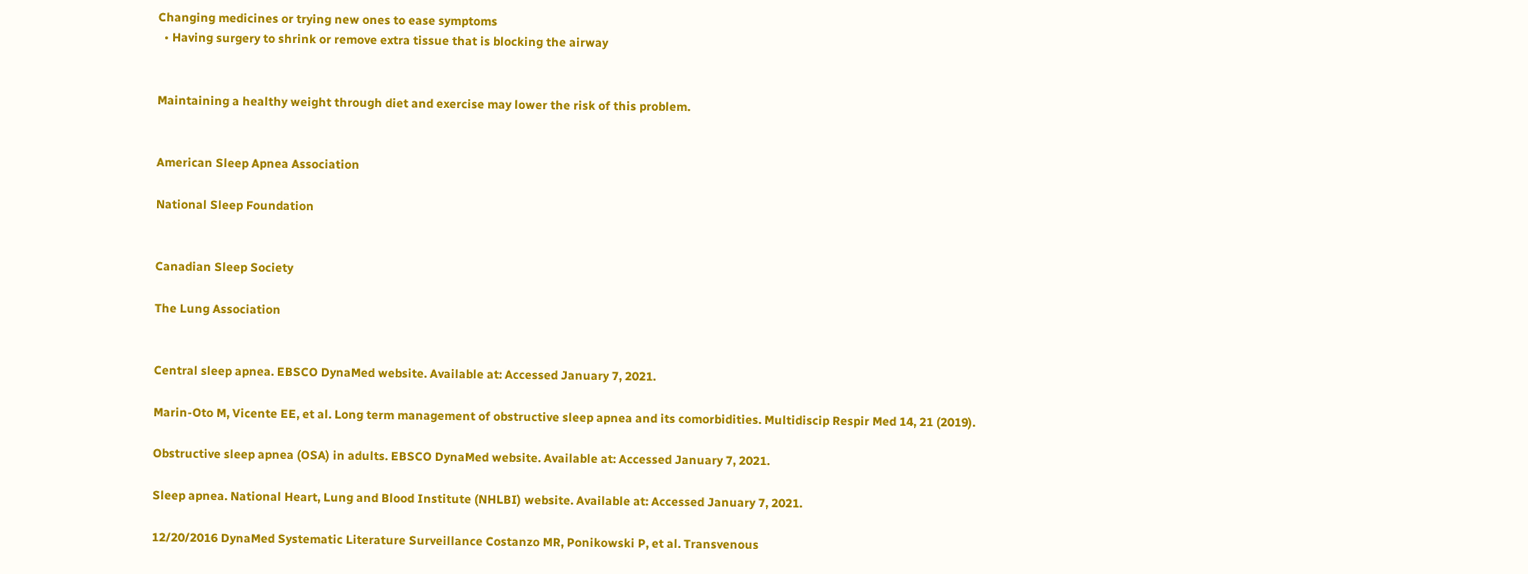Changing medicines or trying new ones to ease symptoms
  • Having surgery to shrink or remove extra tissue that is blocking the airway


Maintaining a healthy weight through diet and exercise may lower the risk of this problem.


American Sleep Apnea Association

National Sleep Foundation


Canadian Sleep Society

The Lung Association


Central sleep apnea. EBSCO DynaMed website. Available at: Accessed January 7, 2021.

Marin-Oto M, Vicente EE, et al. Long term management of obstructive sleep apnea and its comorbidities. Multidiscip Respir Med 14, 21 (2019).

Obstructive sleep apnea (OSA) in adults. EBSCO DynaMed website. Available at: Accessed January 7, 2021.

Sleep apnea. National Heart, Lung and Blood Institute (NHLBI) website. Available at: Accessed January 7, 2021.

12/20/2016 DynaMed Systematic Literature Surveillance Costanzo MR, Ponikowski P, et al. Transvenous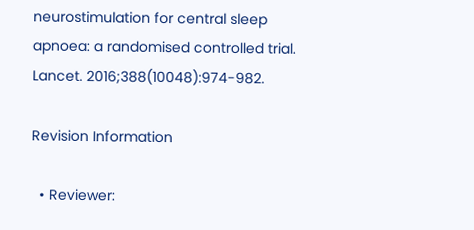neurostimulation for central sleep apnoea: a randomised controlled trial. Lancet. 2016;388(10048):974-982.

Revision Information

  • Reviewer: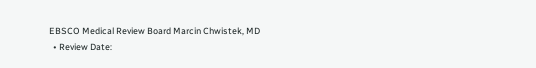EBSCO Medical Review Board Marcin Chwistek, MD
  • Review Date: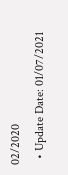02/2020
  • Update Date: 01/07/2021